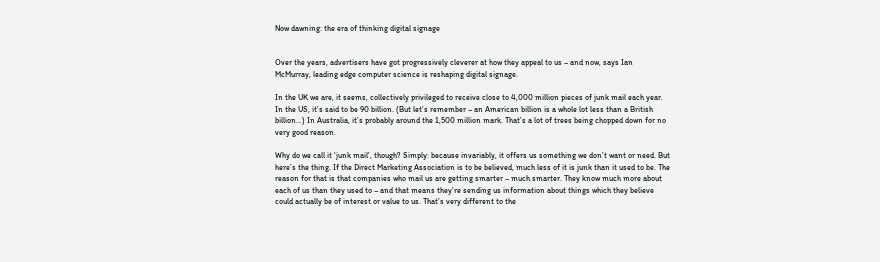Now dawning: the era of thinking digital signage


Over the years, advertisers have got progressively cleverer at how they appeal to us – and now, says Ian McMurray, leading edge computer science is reshaping digital signage.

In the UK we are, it seems, collectively privileged to receive close to 4,000 million pieces of junk mail each year. In the US, it’s said to be 90 billion. (But let’s remember – an American billion is a whole lot less than a British billion…) In Australia, it’s probably around the 1,500 million mark. That’s a lot of trees being chopped down for no very good reason.

Why do we call it ‘junk mail’, though? Simply: because invariably, it offers us something we don’t want or need. But here’s the thing. If the Direct Marketing Association is to be believed, much less of it is junk than it used to be. The reason for that is that companies who mail us are getting smarter – much smarter. They know much more about each of us than they used to – and that means they’re sending us information about things which they believe could actually be of interest or value to us. That’s very different to the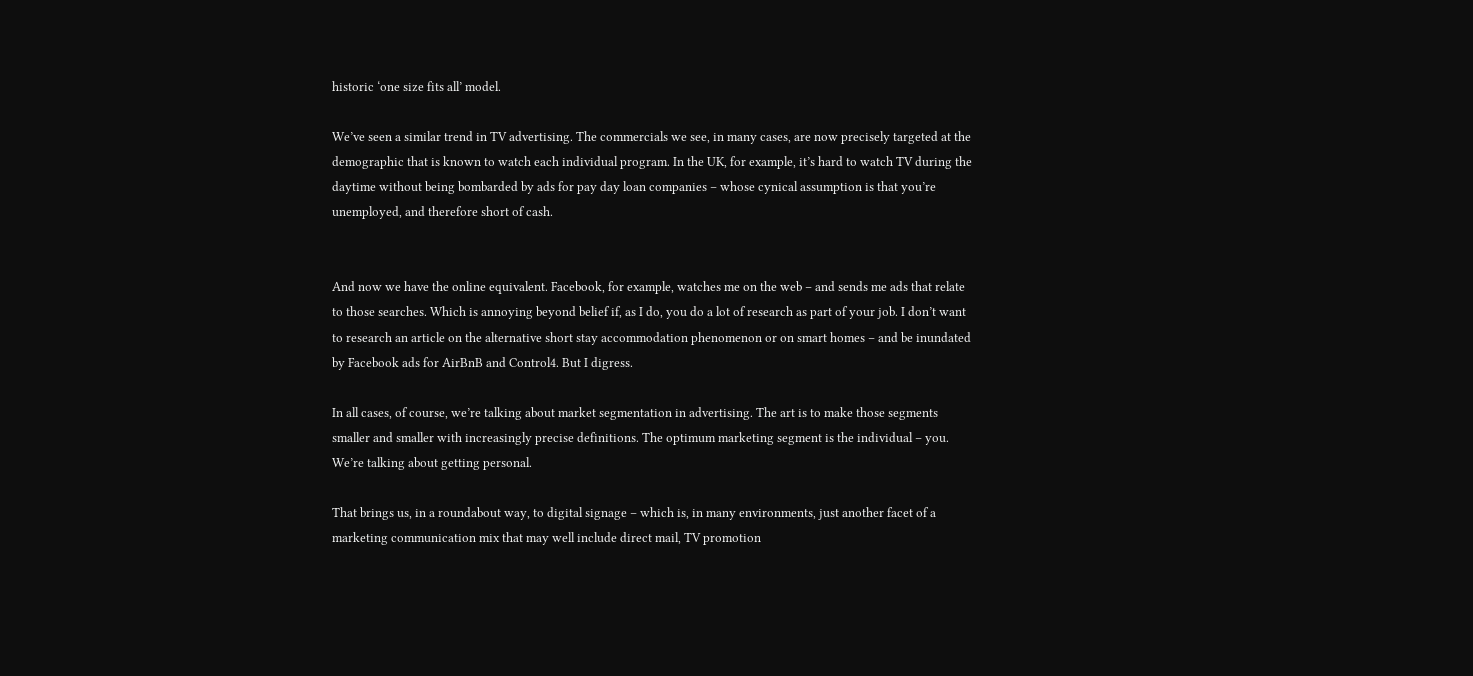historic ‘one size fits all’ model.

We’ve seen a similar trend in TV advertising. The commercials we see, in many cases, are now precisely targeted at the demographic that is known to watch each individual program. In the UK, for example, it’s hard to watch TV during the daytime without being bombarded by ads for pay day loan companies – whose cynical assumption is that you’re unemployed, and therefore short of cash.


And now we have the online equivalent. Facebook, for example, watches me on the web – and sends me ads that relate to those searches. Which is annoying beyond belief if, as I do, you do a lot of research as part of your job. I don’t want to research an article on the alternative short stay accommodation phenomenon or on smart homes – and be inundated by Facebook ads for AirBnB and Control4. But I digress.

In all cases, of course, we’re talking about market segmentation in advertising. The art is to make those segments smaller and smaller with increasingly precise definitions. The optimum marketing segment is the individual – you. We’re talking about getting personal.

That brings us, in a roundabout way, to digital signage – which is, in many environments, just another facet of a marketing communication mix that may well include direct mail, TV promotion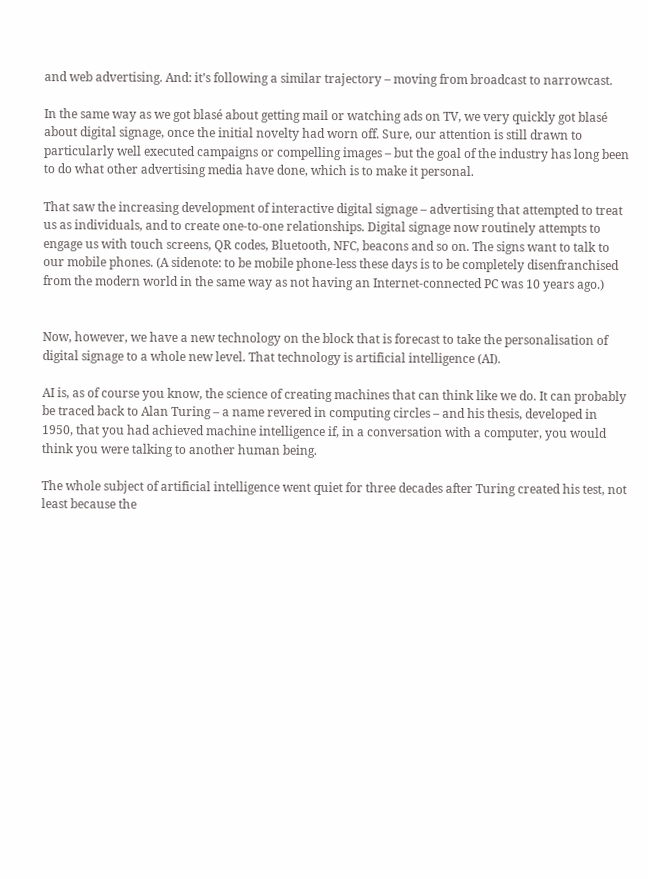and web advertising. And: it’s following a similar trajectory – moving from broadcast to narrowcast.

In the same way as we got blasé about getting mail or watching ads on TV, we very quickly got blasé about digital signage, once the initial novelty had worn off. Sure, our attention is still drawn to particularly well executed campaigns or compelling images – but the goal of the industry has long been to do what other advertising media have done, which is to make it personal.

That saw the increasing development of interactive digital signage – advertising that attempted to treat us as individuals, and to create one-to-one relationships. Digital signage now routinely attempts to engage us with touch screens, QR codes, Bluetooth, NFC, beacons and so on. The signs want to talk to our mobile phones. (A sidenote: to be mobile phone-less these days is to be completely disenfranchised from the modern world in the same way as not having an Internet-connected PC was 10 years ago.)


Now, however, we have a new technology on the block that is forecast to take the personalisation of digital signage to a whole new level. That technology is artificial intelligence (AI).

AI is, as of course you know, the science of creating machines that can think like we do. It can probably be traced back to Alan Turing – a name revered in computing circles – and his thesis, developed in 1950, that you had achieved machine intelligence if, in a conversation with a computer, you would think you were talking to another human being.

The whole subject of artificial intelligence went quiet for three decades after Turing created his test, not least because the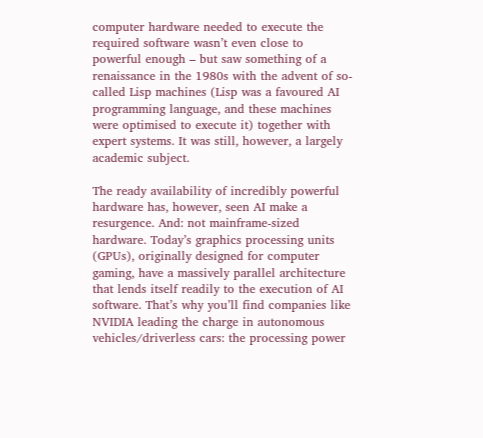computer hardware needed to execute the required software wasn’t even close to powerful enough – but saw something of a renaissance in the 1980s with the advent of so-called Lisp machines (Lisp was a favoured AI programming language, and these machines were optimised to execute it) together with expert systems. It was still, however, a largely academic subject.

The ready availability of incredibly powerful hardware has, however, seen AI make a resurgence. And: not mainframe-sized hardware. Today’s graphics processing units (GPUs), originally designed for computer gaming, have a massively parallel architecture that lends itself readily to the execution of AI software. That’s why you’ll find companies like NVIDIA leading the charge in autonomous vehicles/driverless cars: the processing power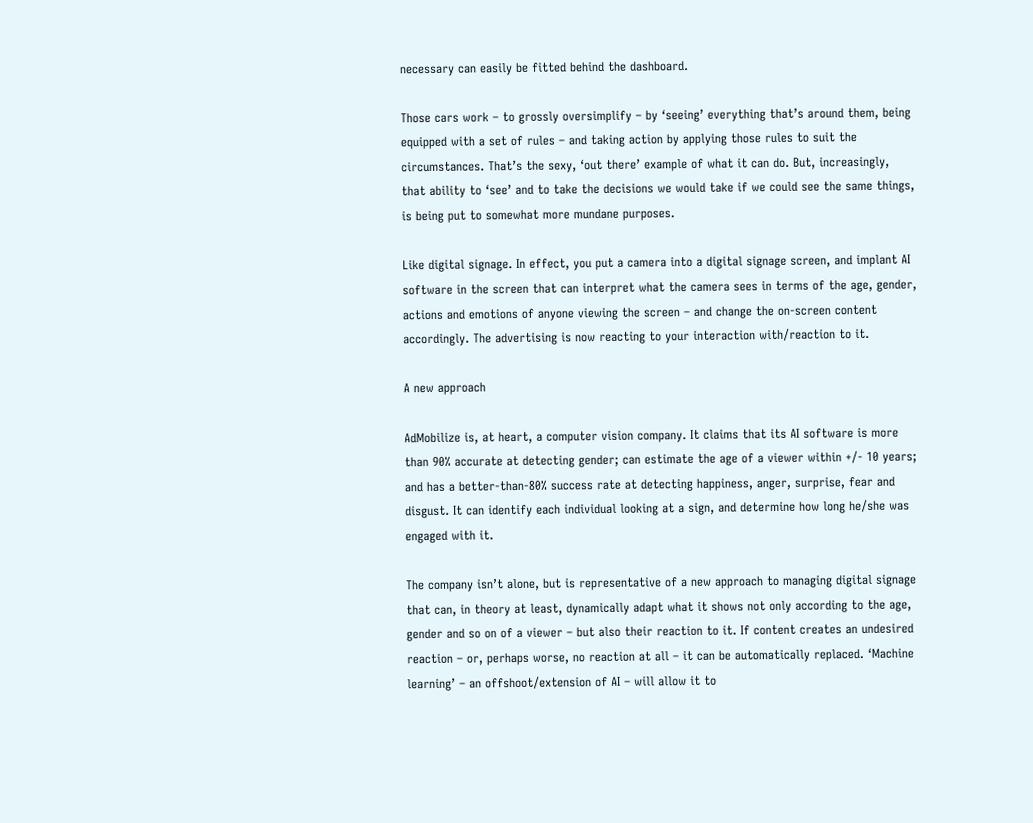necessary can easily be fitted behind the dashboard.

Those cars work – to grossly oversimplify – by ‘seeing’ everything that’s around them, being equipped with a set of rules – and taking action by applying those rules to suit the circumstances. That’s the sexy, ‘out there’ example of what it can do. But, increasingly, that ability to ‘see’ and to take the decisions we would take if we could see the same things, is being put to somewhat more mundane purposes.

Like digital signage. In effect, you put a camera into a digital signage screen, and implant AI software in the screen that can interpret what the camera sees in terms of the age, gender, actions and emotions of anyone viewing the screen – and change the on-screen content accordingly. The advertising is now reacting to your interaction with/reaction to it.

A new approach

AdMobilize is, at heart, a computer vision company. It claims that its AI software is more than 90% accurate at detecting gender; can estimate the age of a viewer within +/- 10 years; and has a better-than-80% success rate at detecting happiness, anger, surprise, fear and disgust. It can identify each individual looking at a sign, and determine how long he/she was engaged with it.

The company isn’t alone, but is representative of a new approach to managing digital signage that can, in theory at least, dynamically adapt what it shows not only according to the age, gender and so on of a viewer – but also their reaction to it. If content creates an undesired reaction – or, perhaps worse, no reaction at all – it can be automatically replaced. ‘Machine learning’ – an offshoot/extension of AI – will allow it to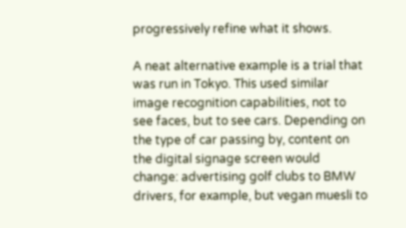progressively refine what it shows.

A neat alternative example is a trial that was run in Tokyo. This used similar image recognition capabilities, not to see faces, but to see cars. Depending on the type of car passing by, content on the digital signage screen would change: advertising golf clubs to BMW drivers, for example, but vegan muesli to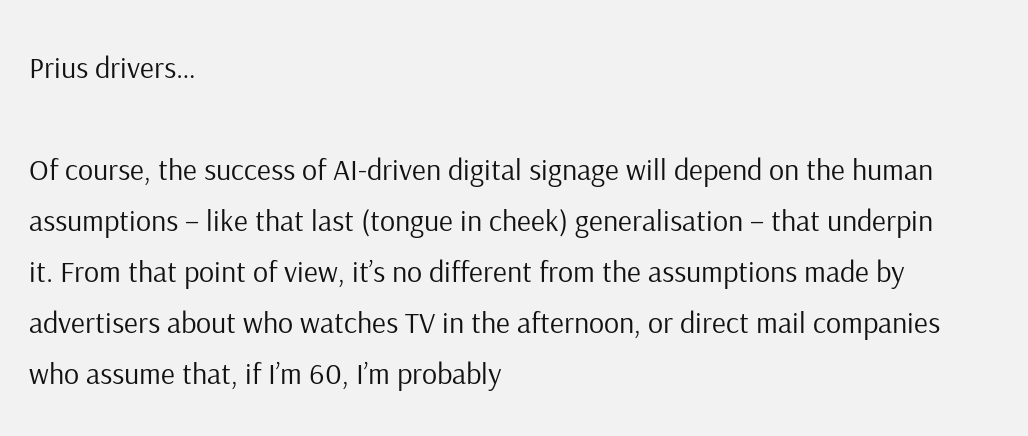Prius drivers…

Of course, the success of AI-driven digital signage will depend on the human assumptions – like that last (tongue in cheek) generalisation – that underpin it. From that point of view, it’s no different from the assumptions made by advertisers about who watches TV in the afternoon, or direct mail companies who assume that, if I’m 60, I’m probably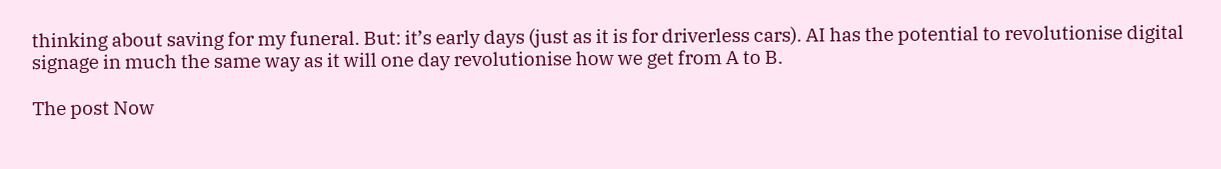thinking about saving for my funeral. But: it’s early days (just as it is for driverless cars). AI has the potential to revolutionise digital signage in much the same way as it will one day revolutionise how we get from A to B.

The post Now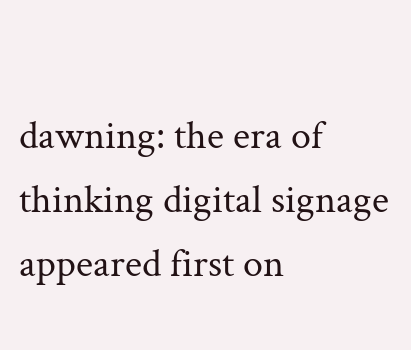dawning: the era of thinking digital signage appeared first on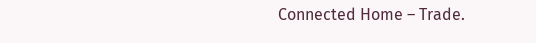Connected Home – Trade.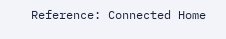Reference: Connected Home